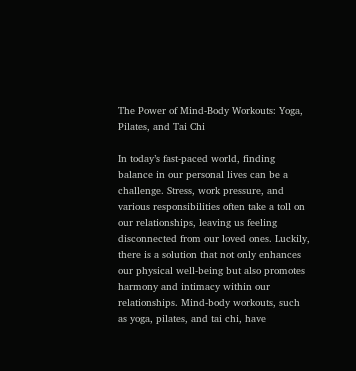The Power of Mind-Body Workouts: Yoga, Pilates, and Tai Chi

In today’s fast-paced world, finding balance in our personal lives can be a challenge. Stress, work pressure, and various responsibilities often take a toll on our relationships, leaving us feeling disconnected from our loved ones. Luckily, there is a solution that not only enhances our physical well-being but also promotes harmony and intimacy within our relationships. Mind-body workouts, such as yoga, pilates, and tai chi, have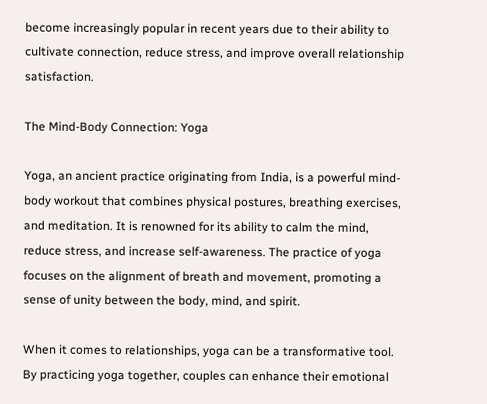become increasingly popular in recent years due to their ability to cultivate connection, reduce stress, and improve overall relationship satisfaction.

The Mind-Body Connection: Yoga

Yoga, an ancient practice originating from India, is a powerful mind-body workout that combines physical postures, breathing exercises, and meditation. It is renowned for its ability to calm the mind, reduce stress, and increase self-awareness. The practice of yoga focuses on the alignment of breath and movement, promoting a sense of unity between the body, mind, and spirit.

When it comes to relationships, yoga can be a transformative tool. By practicing yoga together, couples can enhance their emotional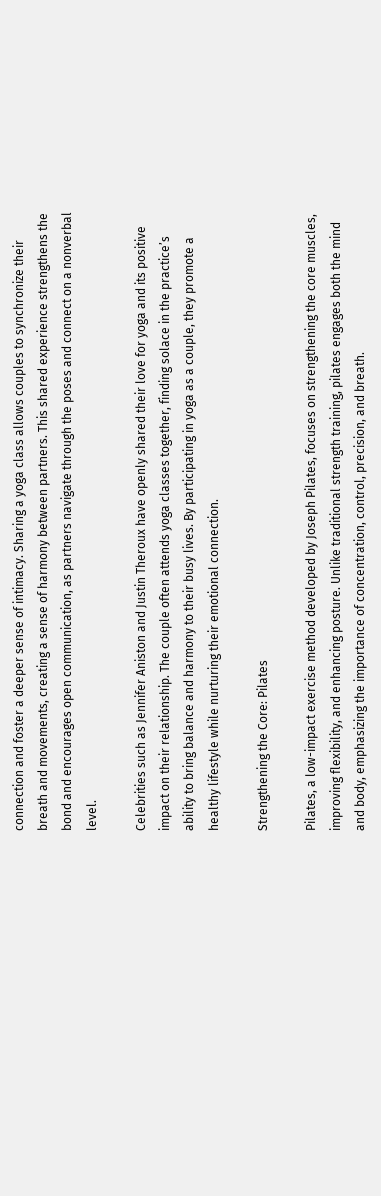connection and foster a deeper sense of intimacy. Sharing a yoga class allows couples to synchronize their breath and movements, creating a sense of harmony between partners. This shared experience strengthens the bond and encourages open communication, as partners navigate through the poses and connect on a nonverbal level.

Celebrities such as Jennifer Aniston and Justin Theroux have openly shared their love for yoga and its positive impact on their relationship. The couple often attends yoga classes together, finding solace in the practice’s ability to bring balance and harmony to their busy lives. By participating in yoga as a couple, they promote a healthy lifestyle while nurturing their emotional connection.

Strengthening the Core: Pilates

Pilates, a low-impact exercise method developed by Joseph Pilates, focuses on strengthening the core muscles, improving flexibility, and enhancing posture. Unlike traditional strength training, pilates engages both the mind and body, emphasizing the importance of concentration, control, precision, and breath.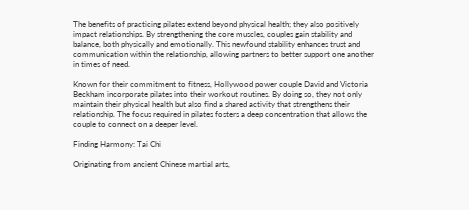The benefits of practicing pilates extend beyond physical health; they also positively impact relationships. By strengthening the core muscles, couples gain stability and balance, both physically and emotionally. This newfound stability enhances trust and communication within the relationship, allowing partners to better support one another in times of need.

Known for their commitment to fitness, Hollywood power couple David and Victoria Beckham incorporate pilates into their workout routines. By doing so, they not only maintain their physical health but also find a shared activity that strengthens their relationship. The focus required in pilates fosters a deep concentration that allows the couple to connect on a deeper level.

Finding Harmony: Tai Chi

Originating from ancient Chinese martial arts,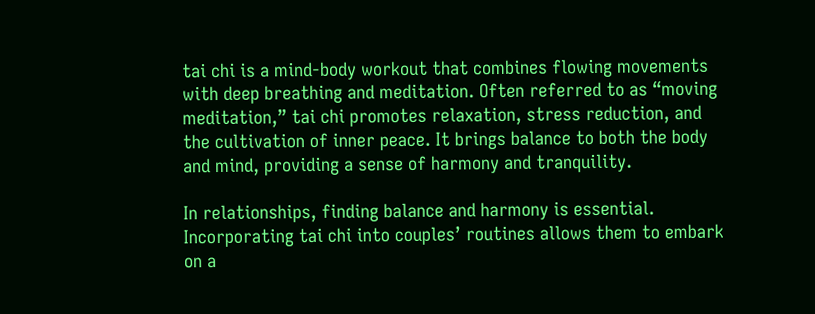tai chi is a mind-body workout that combines flowing movements with deep breathing and meditation. Often referred to as “moving meditation,” tai chi promotes relaxation, stress reduction, and the cultivation of inner peace. It brings balance to both the body and mind, providing a sense of harmony and tranquility.

In relationships, finding balance and harmony is essential. Incorporating tai chi into couples’ routines allows them to embark on a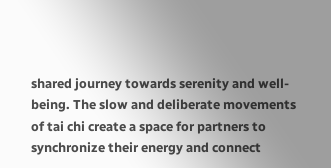shared journey towards serenity and well-being. The slow and deliberate movements of tai chi create a space for partners to synchronize their energy and connect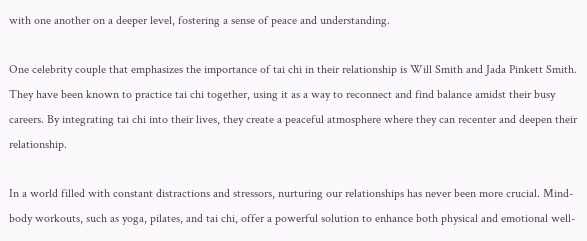with one another on a deeper level, fostering a sense of peace and understanding.

One celebrity couple that emphasizes the importance of tai chi in their relationship is Will Smith and Jada Pinkett Smith. They have been known to practice tai chi together, using it as a way to reconnect and find balance amidst their busy careers. By integrating tai chi into their lives, they create a peaceful atmosphere where they can recenter and deepen their relationship.

In a world filled with constant distractions and stressors, nurturing our relationships has never been more crucial. Mind-body workouts, such as yoga, pilates, and tai chi, offer a powerful solution to enhance both physical and emotional well-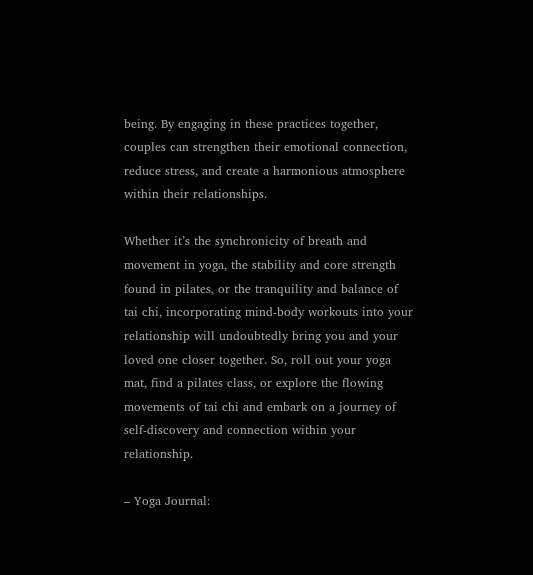being. By engaging in these practices together, couples can strengthen their emotional connection, reduce stress, and create a harmonious atmosphere within their relationships.

Whether it’s the synchronicity of breath and movement in yoga, the stability and core strength found in pilates, or the tranquility and balance of tai chi, incorporating mind-body workouts into your relationship will undoubtedly bring you and your loved one closer together. So, roll out your yoga mat, find a pilates class, or explore the flowing movements of tai chi and embark on a journey of self-discovery and connection within your relationship.

– Yoga Journal: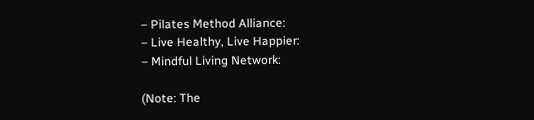– Pilates Method Alliance:
– Live Healthy, Live Happier:
– Mindful Living Network:

(Note: The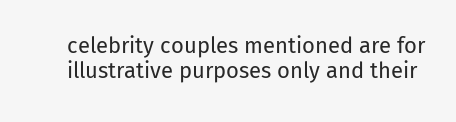celebrity couples mentioned are for illustrative purposes only and their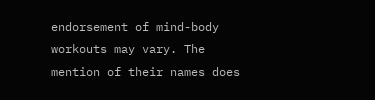endorsement of mind-body workouts may vary. The mention of their names does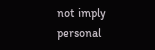not imply personal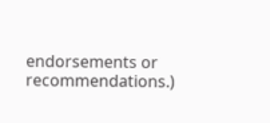endorsements or recommendations.)